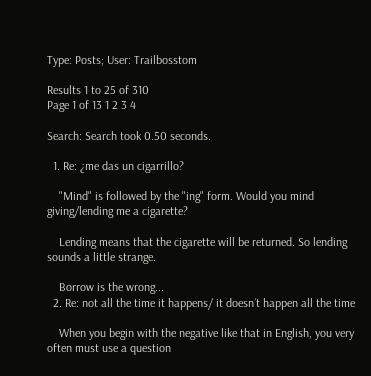Type: Posts; User: Trailbosstom

Results 1 to 25 of 310
Page 1 of 13 1 2 3 4

Search: Search took 0.50 seconds.

  1. Re: ¿me das un cigarrillo?

    "Mind" is followed by the "ing" form. Would you mind giving/lending me a cigarette?

    Lending means that the cigarette will be returned. So lending sounds a little strange.

    Borrow is the wrong...
  2. Re: not all the time it happens/ it doesn´t happen all the time

    When you begin with the negative like that in English, you very often must use a question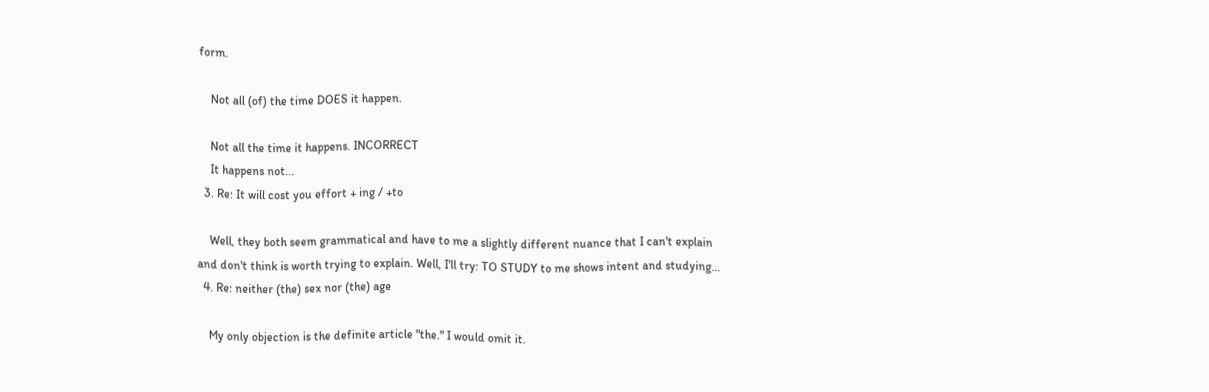form.

    Not all (of) the time DOES it happen.

    Not all the time it happens. INCORRECT
    It happens not...
  3. Re: It will cost you effort + ing / +to

    Well, they both seem grammatical and have to me a slightly different nuance that I can't explain and don't think is worth trying to explain. Well, I'll try: TO STUDY to me shows intent and studying...
  4. Re: neither (the) sex nor (the) age

    My only objection is the definite article "the." I would omit it.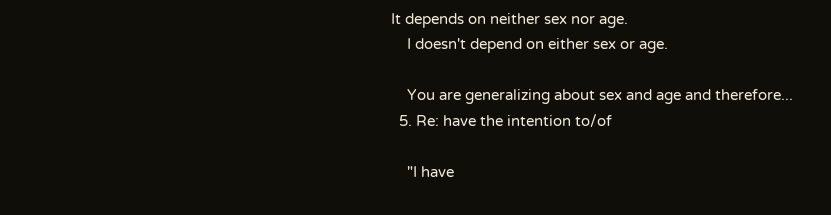It depends on neither sex nor age.
    I doesn't depend on either sex or age.

    You are generalizing about sex and age and therefore...
  5. Re: have the intention to/of

    "I have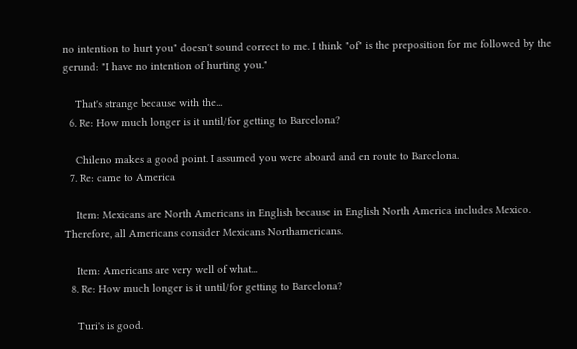no intention to hurt you" doesn't sound correct to me. I think "of" is the preposition for me followed by the gerund: "I have no intention of hurting you."

    That's strange because with the...
  6. Re: How much longer is it until/for getting to Barcelona?

    Chileno makes a good point. I assumed you were aboard and en route to Barcelona.
  7. Re: came to America

    Item: Mexicans are North Americans in English because in English North America includes Mexico. Therefore, all Americans consider Mexicans Northamericans.

    Item: Americans are very well of what...
  8. Re: How much longer is it until/for getting to Barcelona?

    Turi's is good.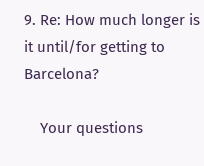9. Re: How much longer is it until/for getting to Barcelona?

    Your questions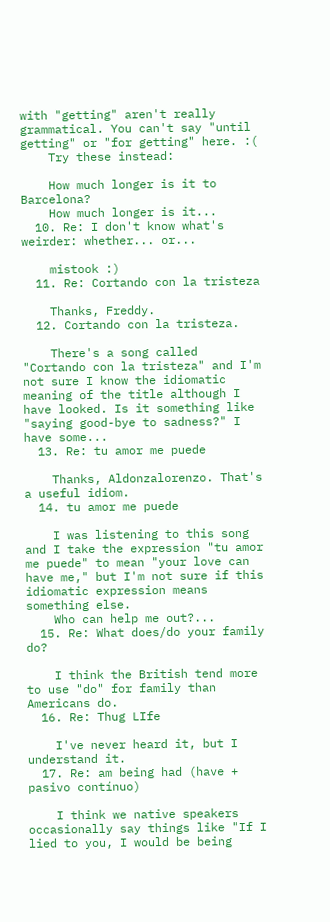with "getting" aren't really grammatical. You can't say "until getting" or "for getting" here. :(
    Try these instead:

    How much longer is it to Barcelona?
    How much longer is it...
  10. Re: I don't know what's weirder: whether... or...

    mistook :)
  11. Re: Cortando con la tristeza

    Thanks, Freddy.
  12. Cortando con la tristeza.

    There's a song called "Cortando con la tristeza" and I'm not sure I know the idiomatic meaning of the title although I have looked. Is it something like "saying good-bye to sadness?" I have some...
  13. Re: tu amor me puede

    Thanks, Aldonzalorenzo. That's a useful idiom.
  14. tu amor me puede

    I was listening to this song and I take the expression "tu amor me puede" to mean "your love can have me," but I'm not sure if this idiomatic expression means something else.
    Who can help me out?...
  15. Re: What does/do your family do?

    I think the British tend more to use "do" for family than Americans do.
  16. Re: Thug LIfe

    I've never heard it, but I understand it.
  17. Re: am being had (have + pasivo contínuo)

    I think we native speakers occasionally say things like "If I lied to you, I would be being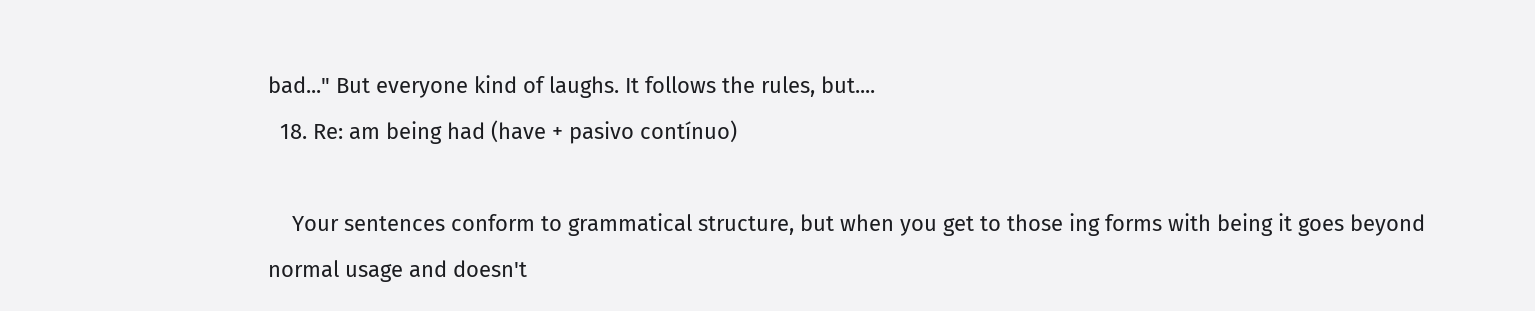bad..." But everyone kind of laughs. It follows the rules, but....
  18. Re: am being had (have + pasivo contínuo)

    Your sentences conform to grammatical structure, but when you get to those ing forms with being it goes beyond normal usage and doesn't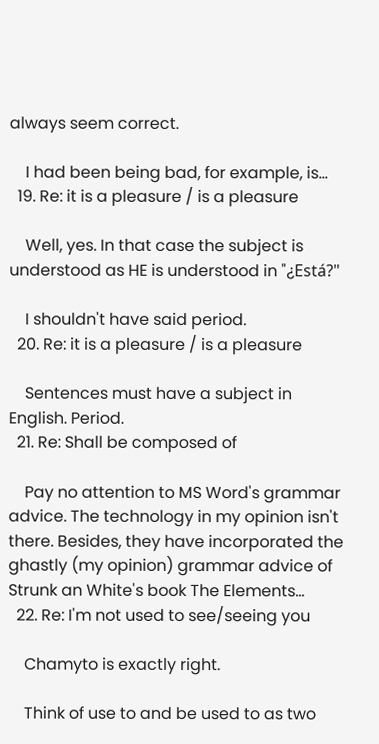always seem correct.

    I had been being bad, for example, is...
  19. Re: it is a pleasure / is a pleasure

    Well, yes. In that case the subject is understood as HE is understood in "¿Está?"

    I shouldn't have said period.
  20. Re: it is a pleasure / is a pleasure

    Sentences must have a subject in English. Period.
  21. Re: Shall be composed of

    Pay no attention to MS Word's grammar advice. The technology in my opinion isn't there. Besides, they have incorporated the ghastly (my opinion) grammar advice of Strunk an White's book The Elements...
  22. Re: I'm not used to see/seeing you

    Chamyto is exactly right.

    Think of use to and be used to as two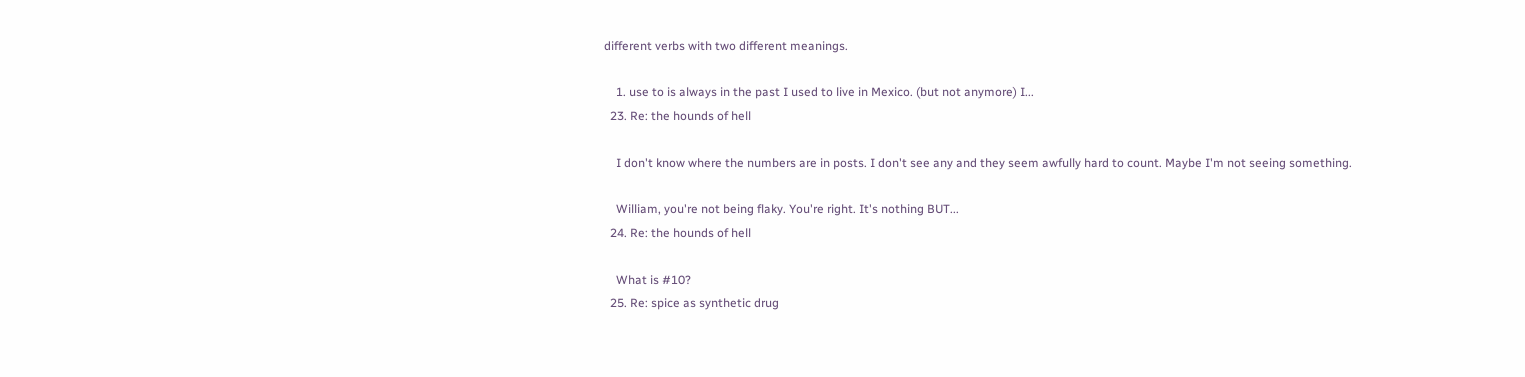different verbs with two different meanings.

    1. use to is always in the past I used to live in Mexico. (but not anymore) I...
  23. Re: the hounds of hell

    I don't know where the numbers are in posts. I don't see any and they seem awfully hard to count. Maybe I'm not seeing something.

    William, you're not being flaky. You're right. It's nothing BUT...
  24. Re: the hounds of hell

    What is #10?
  25. Re: spice as synthetic drug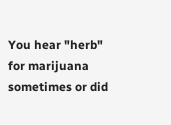You hear "herb" for marijuana sometimes or did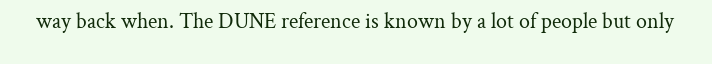way back when. The DUNE reference is known by a lot of people but only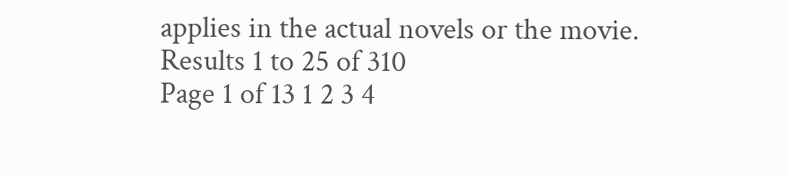applies in the actual novels or the movie.
Results 1 to 25 of 310
Page 1 of 13 1 2 3 4